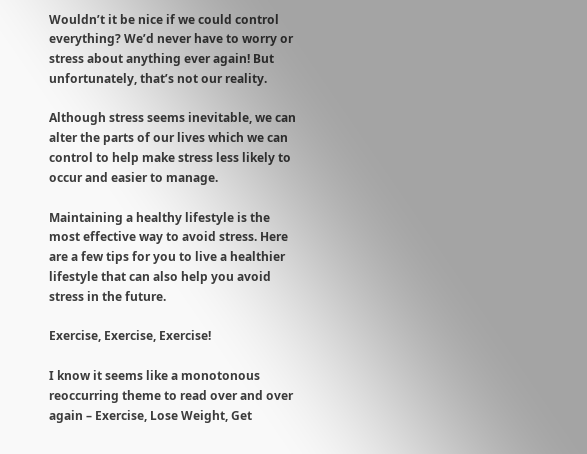Wouldn’t it be nice if we could control everything? We’d never have to worry or stress about anything ever again! But unfortunately, that’s not our reality.

Although stress seems inevitable, we can alter the parts of our lives which we can control to help make stress less likely to occur and easier to manage.

Maintaining a healthy lifestyle is the most effective way to avoid stress. Here are a few tips for you to live a healthier lifestyle that can also help you avoid stress in the future.

Exercise, Exercise, Exercise!

I know it seems like a monotonous reoccurring theme to read over and over again – Exercise, Lose Weight, Get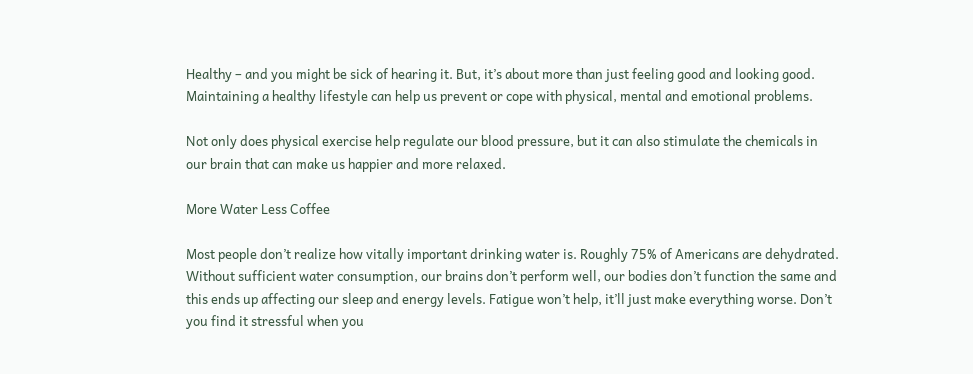Healthy – and you might be sick of hearing it. But, it’s about more than just feeling good and looking good. Maintaining a healthy lifestyle can help us prevent or cope with physical, mental and emotional problems.

Not only does physical exercise help regulate our blood pressure, but it can also stimulate the chemicals in our brain that can make us happier and more relaxed.

More Water Less Coffee

Most people don’t realize how vitally important drinking water is. Roughly 75% of Americans are dehydrated. Without sufficient water consumption, our brains don’t perform well, our bodies don’t function the same and this ends up affecting our sleep and energy levels. Fatigue won’t help, it’ll just make everything worse. Don’t you find it stressful when you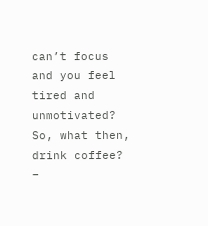can’t focus and you feel tired and unmotivated? So, what then, drink coffee? –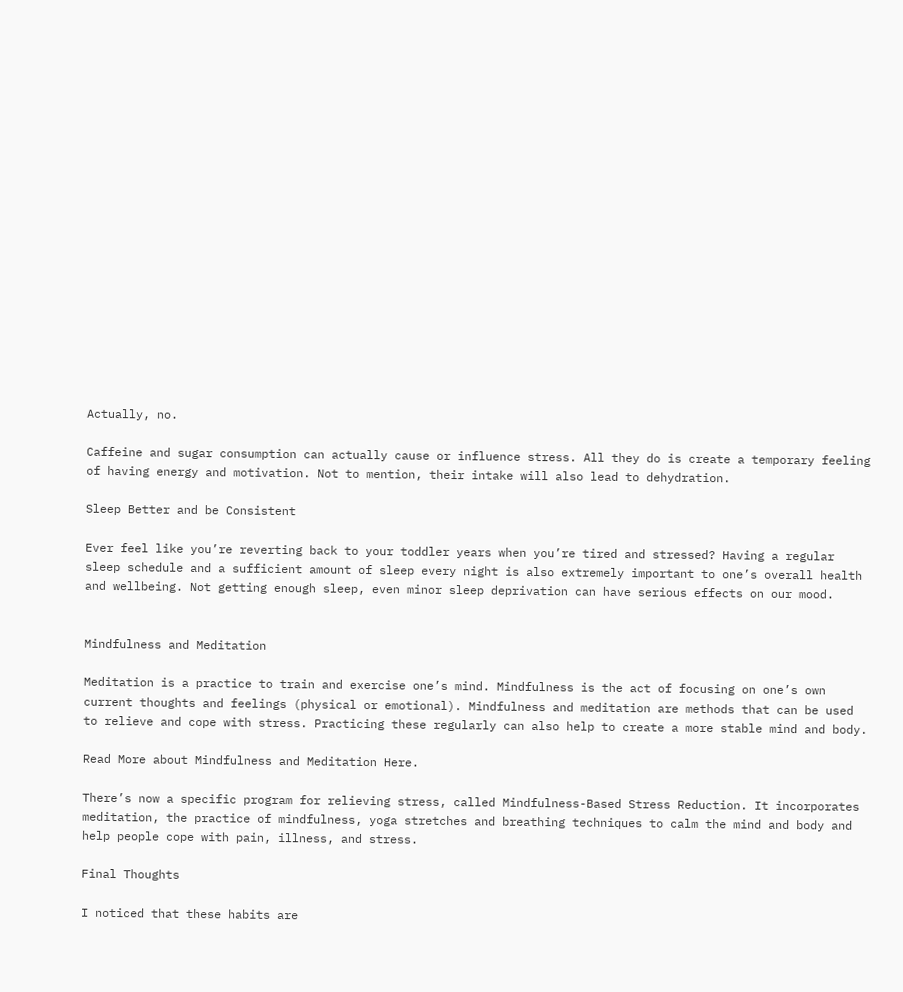Actually, no.

Caffeine and sugar consumption can actually cause or influence stress. All they do is create a temporary feeling of having energy and motivation. Not to mention, their intake will also lead to dehydration.

Sleep Better and be Consistent

Ever feel like you’re reverting back to your toddler years when you’re tired and stressed? Having a regular sleep schedule and a sufficient amount of sleep every night is also extremely important to one’s overall health and wellbeing. Not getting enough sleep, even minor sleep deprivation can have serious effects on our mood.


Mindfulness and Meditation

Meditation is a practice to train and exercise one’s mind. Mindfulness is the act of focusing on one’s own current thoughts and feelings (physical or emotional). Mindfulness and meditation are methods that can be used to relieve and cope with stress. Practicing these regularly can also help to create a more stable mind and body.

Read More about Mindfulness and Meditation Here.

There’s now a specific program for relieving stress, called Mindfulness-Based Stress Reduction. It incorporates meditation, the practice of mindfulness, yoga stretches and breathing techniques to calm the mind and body and help people cope with pain, illness, and stress.

Final Thoughts

I noticed that these habits are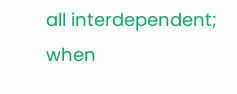all interdependent; when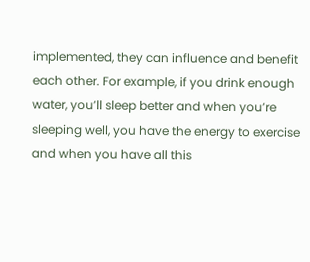implemented, they can influence and benefit each other. For example, if you drink enough water, you’ll sleep better and when you’re sleeping well, you have the energy to exercise and when you have all this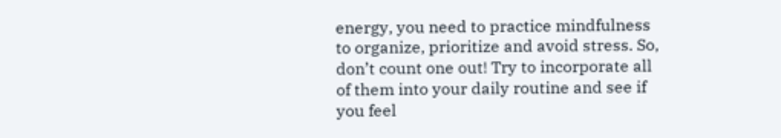energy, you need to practice mindfulness to organize, prioritize and avoid stress. So, don’t count one out! Try to incorporate all of them into your daily routine and see if you feel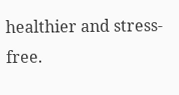healthier and stress-free.